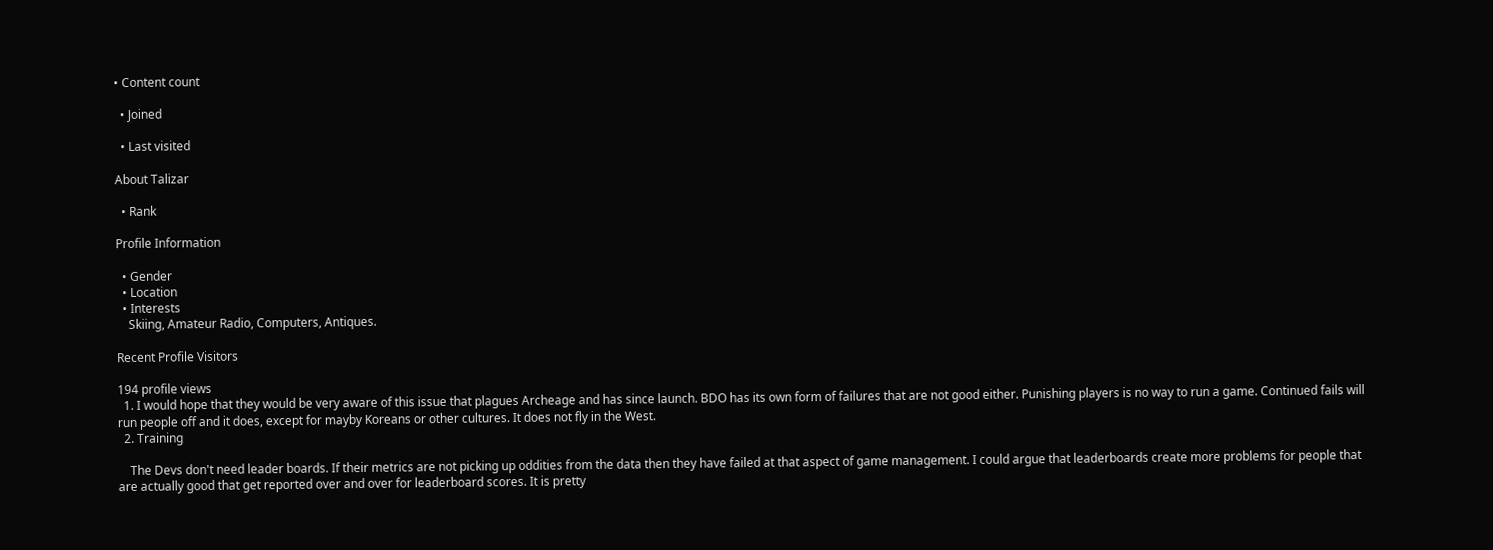• Content count

  • Joined

  • Last visited

About Talizar

  • Rank

Profile Information

  • Gender
  • Location
  • Interests
    Skiing, Amateur Radio, Computers, Antiques.

Recent Profile Visitors

194 profile views
  1. I would hope that they would be very aware of this issue that plagues Archeage and has since launch. BDO has its own form of failures that are not good either. Punishing players is no way to run a game. Continued fails will run people off and it does, except for mayby Koreans or other cultures. It does not fly in the West.
  2. Training

    The Devs don't need leader boards. If their metrics are not picking up oddities from the data then they have failed at that aspect of game management. I could argue that leaderboards create more problems for people that are actually good that get reported over and over for leaderboard scores. It is pretty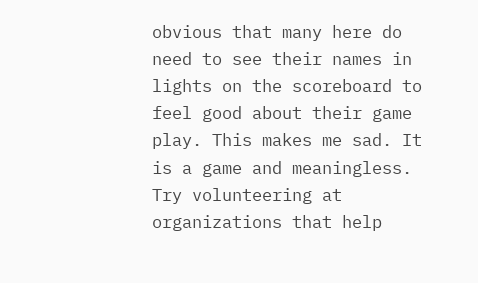obvious that many here do need to see their names in lights on the scoreboard to feel good about their game play. This makes me sad. It is a game and meaningless. Try volunteering at organizations that help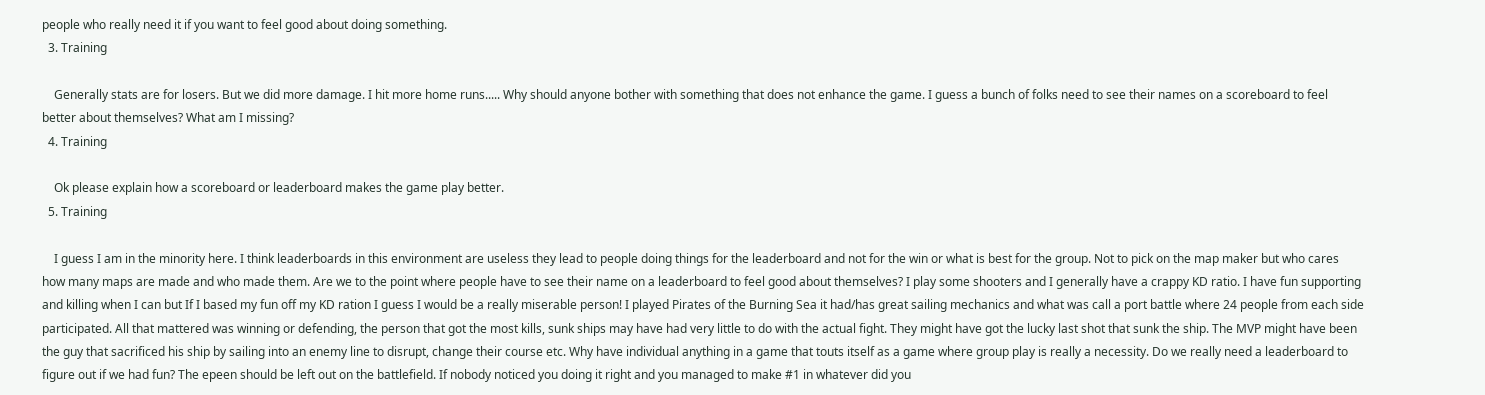people who really need it if you want to feel good about doing something.
  3. Training

    Generally stats are for losers. But we did more damage. I hit more home runs..... Why should anyone bother with something that does not enhance the game. I guess a bunch of folks need to see their names on a scoreboard to feel better about themselves? What am I missing?
  4. Training

    Ok please explain how a scoreboard or leaderboard makes the game play better.
  5. Training

    I guess I am in the minority here. I think leaderboards in this environment are useless they lead to people doing things for the leaderboard and not for the win or what is best for the group. Not to pick on the map maker but who cares how many maps are made and who made them. Are we to the point where people have to see their name on a leaderboard to feel good about themselves? I play some shooters and I generally have a crappy KD ratio. I have fun supporting and killing when I can but If I based my fun off my KD ration I guess I would be a really miserable person! I played Pirates of the Burning Sea it had/has great sailing mechanics and what was call a port battle where 24 people from each side participated. All that mattered was winning or defending, the person that got the most kills, sunk ships may have had very little to do with the actual fight. They might have got the lucky last shot that sunk the ship. The MVP might have been the guy that sacrificed his ship by sailing into an enemy line to disrupt, change their course etc. Why have individual anything in a game that touts itself as a game where group play is really a necessity. Do we really need a leaderboard to figure out if we had fun? The epeen should be left out on the battlefield. If nobody noticed you doing it right and you managed to make #1 in whatever did you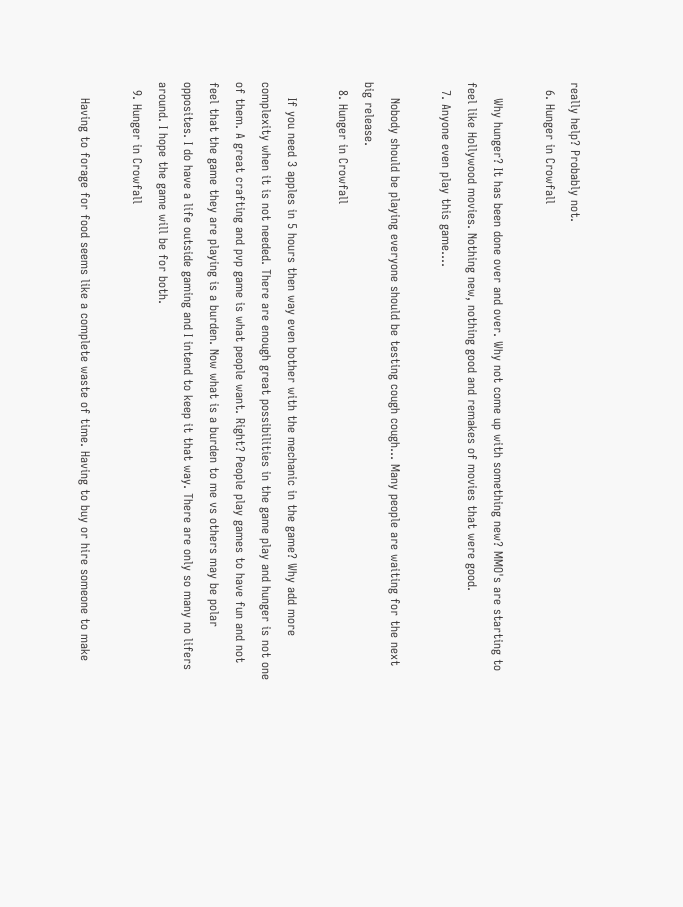really help? Probably not.
  6. Hunger in Crowfall

    Why hunger? It has been done over and over. Why not come up with something new? MMO's are starting to feel like Hollywood movies. Nothing new, nothing good and remakes of movies that were good.
  7. Anyone even play this game....

    Nobody should be playing everyone should be testing cough cough... Many people are waiting for the next big release.
  8. Hunger in Crowfall

    If you need 3 apples in 5 hours then way even bother with the mechanic in the game? Why add more complexity when it is not needed. There are enough great possibilities in the game play and hunger is not one of them. A great crafting and pvp game is what people want. Right? People play games to have fun and not feel that the game they are playing is a burden. Now what is a burden to me vs others may be polar opposites. I do have a life outside gaming and I intend to keep it that way. There are only so many no lifers around. I hope the game will be for both.
  9. Hunger in Crowfall

    Having to forage for food seems like a complete waste of time. Having to buy or hire someone to make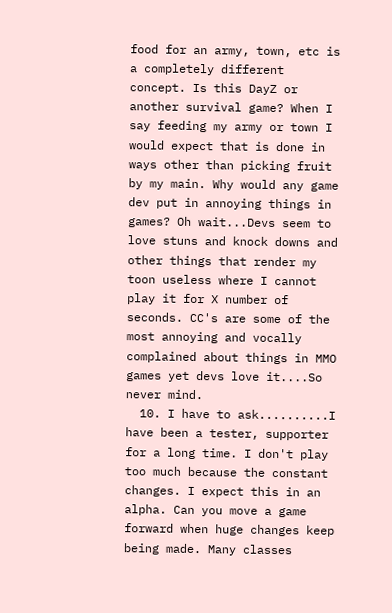food for an army, town, etc is a completely different concept. Is this DayZ or another survival game? When I say feeding my army or town I would expect that is done in ways other than picking fruit by my main. Why would any game dev put in annoying things in games? Oh wait...Devs seem to love stuns and knock downs and other things that render my toon useless where I cannot play it for X number of seconds. CC's are some of the most annoying and vocally complained about things in MMO games yet devs love it....So never mind.
  10. I have to ask..........I have been a tester, supporter for a long time. I don't play too much because the constant changes. I expect this in an alpha. Can you move a game forward when huge changes keep being made. Many classes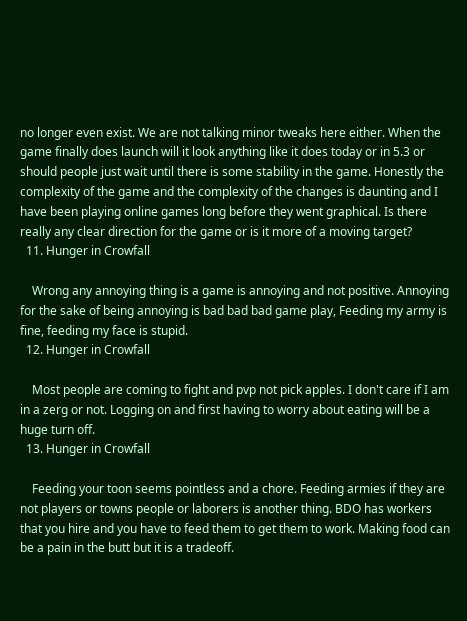no longer even exist. We are not talking minor tweaks here either. When the game finally does launch will it look anything like it does today or in 5.3 or should people just wait until there is some stability in the game. Honestly the complexity of the game and the complexity of the changes is daunting and I have been playing online games long before they went graphical. Is there really any clear direction for the game or is it more of a moving target?
  11. Hunger in Crowfall

    Wrong any annoying thing is a game is annoying and not positive. Annoying for the sake of being annoying is bad bad bad game play, Feeding my army is fine, feeding my face is stupid.
  12. Hunger in Crowfall

    Most people are coming to fight and pvp not pick apples. I don't care if I am in a zerg or not. Logging on and first having to worry about eating will be a huge turn off.
  13. Hunger in Crowfall

    Feeding your toon seems pointless and a chore. Feeding armies if they are not players or towns people or laborers is another thing. BDO has workers that you hire and you have to feed them to get them to work. Making food can be a pain in the butt but it is a tradeoff.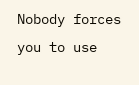Nobody forces you to use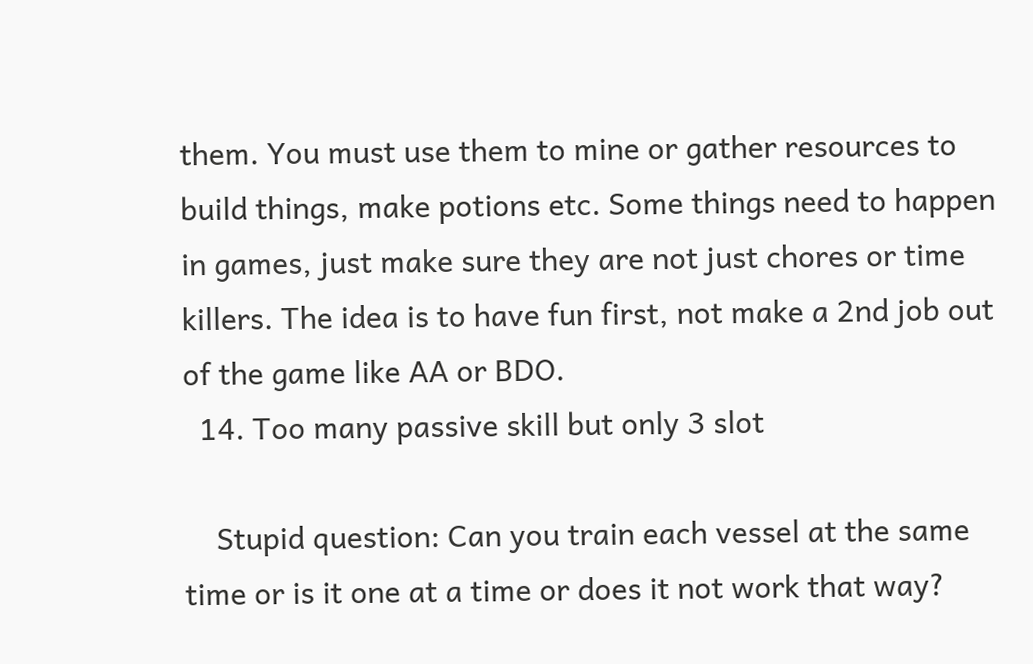them. You must use them to mine or gather resources to build things, make potions etc. Some things need to happen in games, just make sure they are not just chores or time killers. The idea is to have fun first, not make a 2nd job out of the game like AA or BDO.
  14. Too many passive skill but only 3 slot

    Stupid question: Can you train each vessel at the same time or is it one at a time or does it not work that way?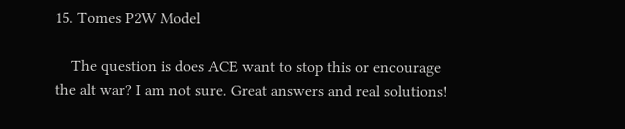15. Tomes P2W Model

    The question is does ACE want to stop this or encourage the alt war? I am not sure. Great answers and real solutions!